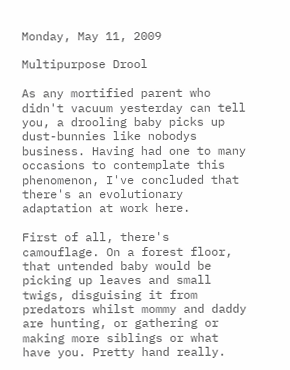Monday, May 11, 2009

Multipurpose Drool

As any mortified parent who didn't vacuum yesterday can tell you, a drooling baby picks up dust-bunnies like nobodys business. Having had one to many occasions to contemplate this phenomenon, I've concluded that there's an evolutionary adaptation at work here.

First of all, there's camouflage. On a forest floor, that untended baby would be picking up leaves and small twigs, disguising it from predators whilst mommy and daddy are hunting, or gathering or making more siblings or what have you. Pretty hand really.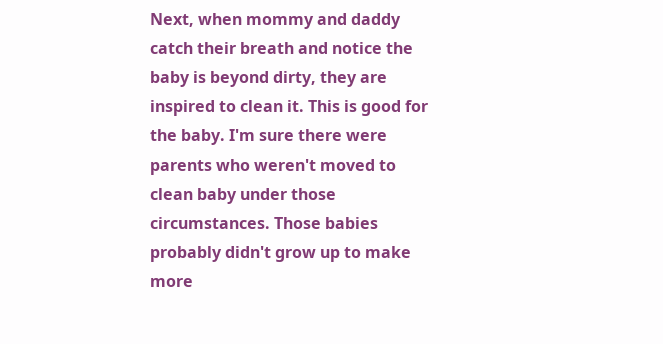Next, when mommy and daddy catch their breath and notice the baby is beyond dirty, they are inspired to clean it. This is good for the baby. I'm sure there were parents who weren't moved to clean baby under those circumstances. Those babies probably didn't grow up to make more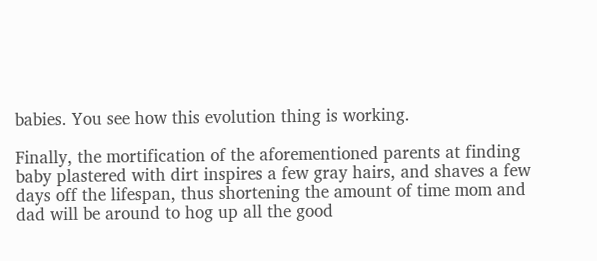babies. You see how this evolution thing is working.

Finally, the mortification of the aforementioned parents at finding baby plastered with dirt inspires a few gray hairs, and shaves a few days off the lifespan, thus shortening the amount of time mom and dad will be around to hog up all the good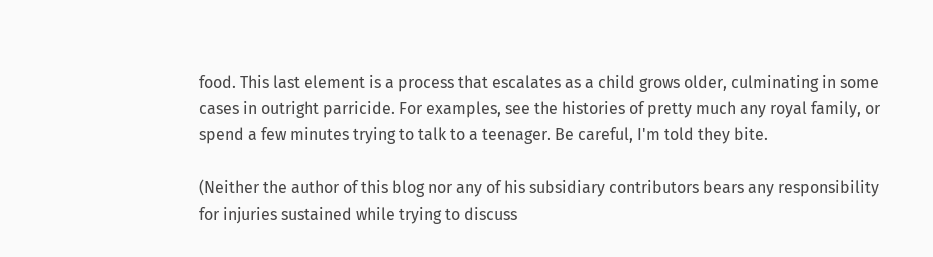food. This last element is a process that escalates as a child grows older, culminating in some cases in outright parricide. For examples, see the histories of pretty much any royal family, or spend a few minutes trying to talk to a teenager. Be careful, I'm told they bite.

(Neither the author of this blog nor any of his subsidiary contributors bears any responsibility for injuries sustained while trying to discuss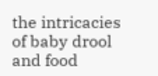the intricacies of baby drool and food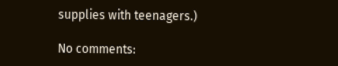supplies with teenagers.)

No comments: